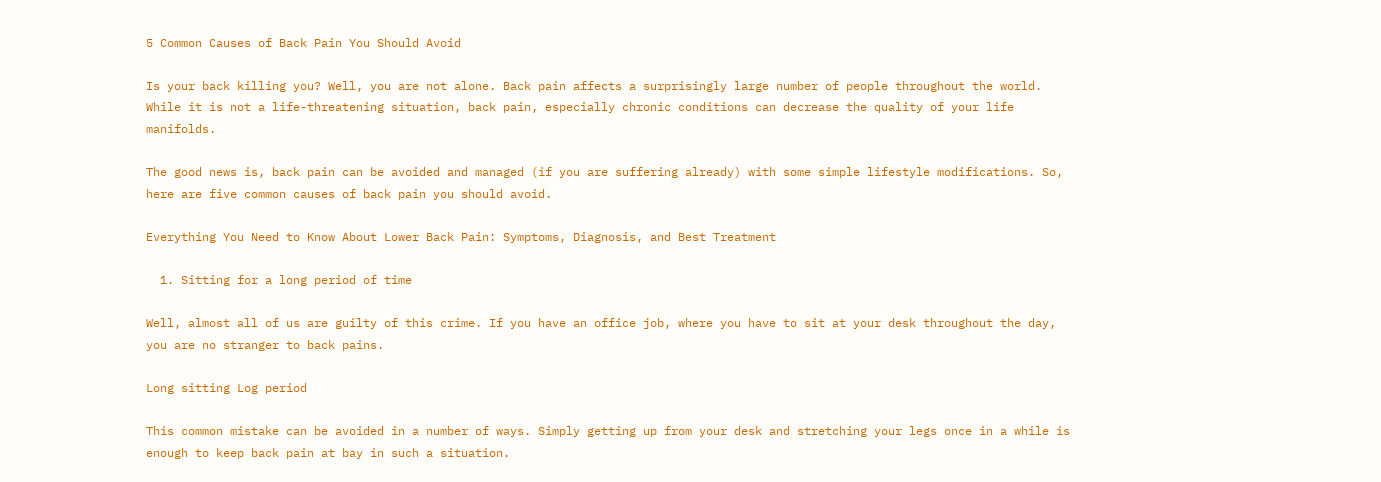5 Common Causes of Back Pain You Should Avoid

Is your back killing you? Well, you are not alone. Back pain affects a surprisingly large number of people throughout the world. While it is not a life-threatening situation, back pain, especially chronic conditions can decrease the quality of your life manifolds.

The good news is, back pain can be avoided and managed (if you are suffering already) with some simple lifestyle modifications. So, here are five common causes of back pain you should avoid.

Everything You Need to Know About Lower Back Pain: Symptoms, Diagnosis, and Best Treatment

  1. Sitting for a long period of time

Well, almost all of us are guilty of this crime. If you have an office job, where you have to sit at your desk throughout the day, you are no stranger to back pains.

Long sitting Log period

This common mistake can be avoided in a number of ways. Simply getting up from your desk and stretching your legs once in a while is enough to keep back pain at bay in such a situation.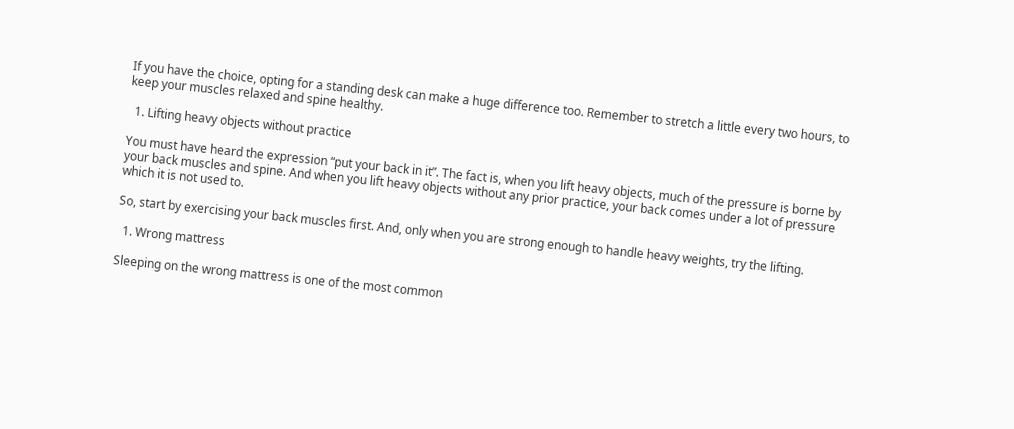If you have the choice, opting for a standing desk can make a huge difference too. Remember to stretch a little every two hours, to keep your muscles relaxed and spine healthy.

  1. Lifting heavy objects without practice

You must have heard the expression “put your back in it”. The fact is, when you lift heavy objects, much of the pressure is borne by your back muscles and spine. And when you lift heavy objects without any prior practice, your back comes under a lot of pressure which it is not used to.

So, start by exercising your back muscles first. And, only when you are strong enough to handle heavy weights, try the lifting.

  1. Wrong mattress

Sleeping on the wrong mattress is one of the most common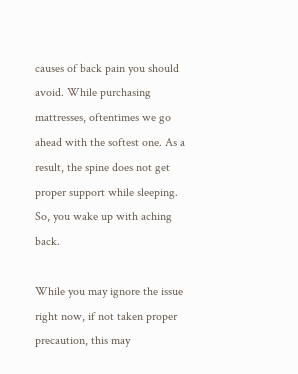causes of back pain you should avoid. While purchasing mattresses, oftentimes we go ahead with the softest one. As a result, the spine does not get proper support while sleeping. So, you wake up with aching back.

While you may ignore the issue right now, if not taken proper precaution, this may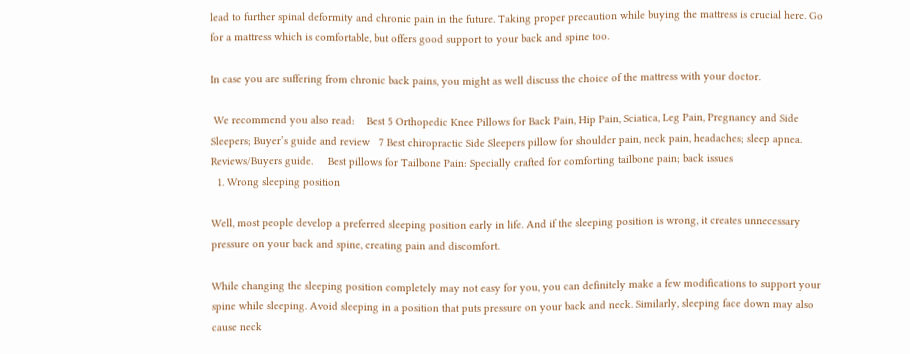lead to further spinal deformity and chronic pain in the future. Taking proper precaution while buying the mattress is crucial here. Go for a mattress which is comfortable, but offers good support to your back and spine too.

In case you are suffering from chronic back pains, you might as well discuss the choice of the mattress with your doctor.

 We recommend you also read:    Best 5 Orthopedic Knee Pillows for Back Pain, Hip Pain, Sciatica, Leg Pain, Pregnancy and Side Sleepers; Buyer’s guide and review   7 Best chiropractic Side Sleepers pillow for shoulder pain, neck pain, headaches; sleep apnea. Reviews/Buyers guide.     Best pillows for Tailbone Pain: Specially crafted for comforting tailbone pain; back issues
  1. Wrong sleeping position

Well, most people develop a preferred sleeping position early in life. And if the sleeping position is wrong, it creates unnecessary pressure on your back and spine, creating pain and discomfort.

While changing the sleeping position completely may not easy for you, you can definitely make a few modifications to support your spine while sleeping. Avoid sleeping in a position that puts pressure on your back and neck. Similarly, sleeping face down may also cause neck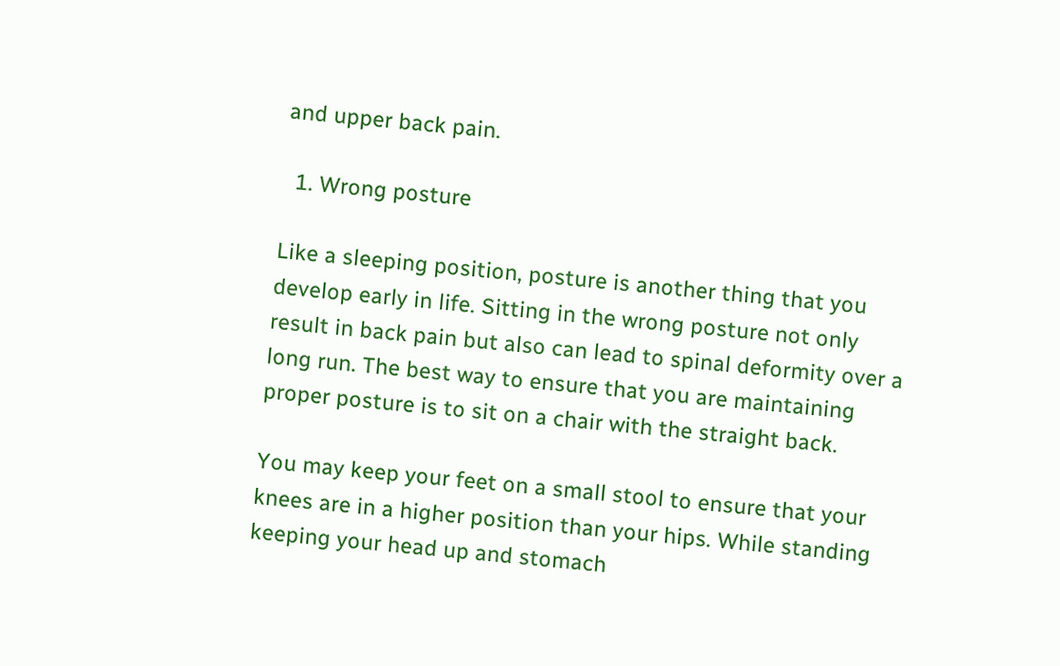and upper back pain.

  1. Wrong posture

Like a sleeping position, posture is another thing that you develop early in life. Sitting in the wrong posture not only result in back pain but also can lead to spinal deformity over a long run. The best way to ensure that you are maintaining proper posture is to sit on a chair with the straight back.

You may keep your feet on a small stool to ensure that your knees are in a higher position than your hips. While standing keeping your head up and stomach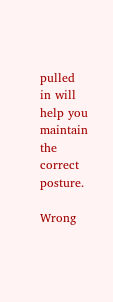pulled in will help you maintain the correct posture.

Wrong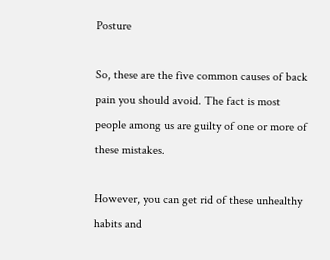Posture

So, these are the five common causes of back pain you should avoid. The fact is most people among us are guilty of one or more of these mistakes.

However, you can get rid of these unhealthy habits and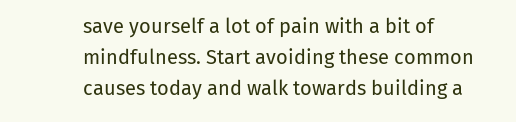save yourself a lot of pain with a bit of mindfulness. Start avoiding these common causes today and walk towards building a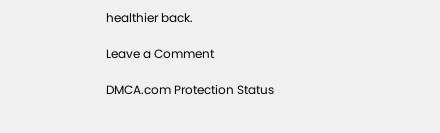healthier back.

Leave a Comment

DMCA.com Protection Status